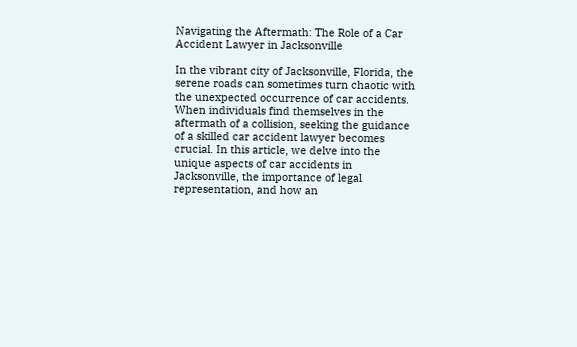Navigating the Aftermath: The Role of a Car Accident Lawyer in Jacksonville

In the vibrant city of Jacksonville, Florida, the serene roads can sometimes turn chaotic with the unexpected occurrence of car accidents. When individuals find themselves in the aftermath of a collision, seeking the guidance of a skilled car accident lawyer becomes crucial. In this article, we delve into the unique aspects of car accidents in Jacksonville, the importance of legal representation, and how an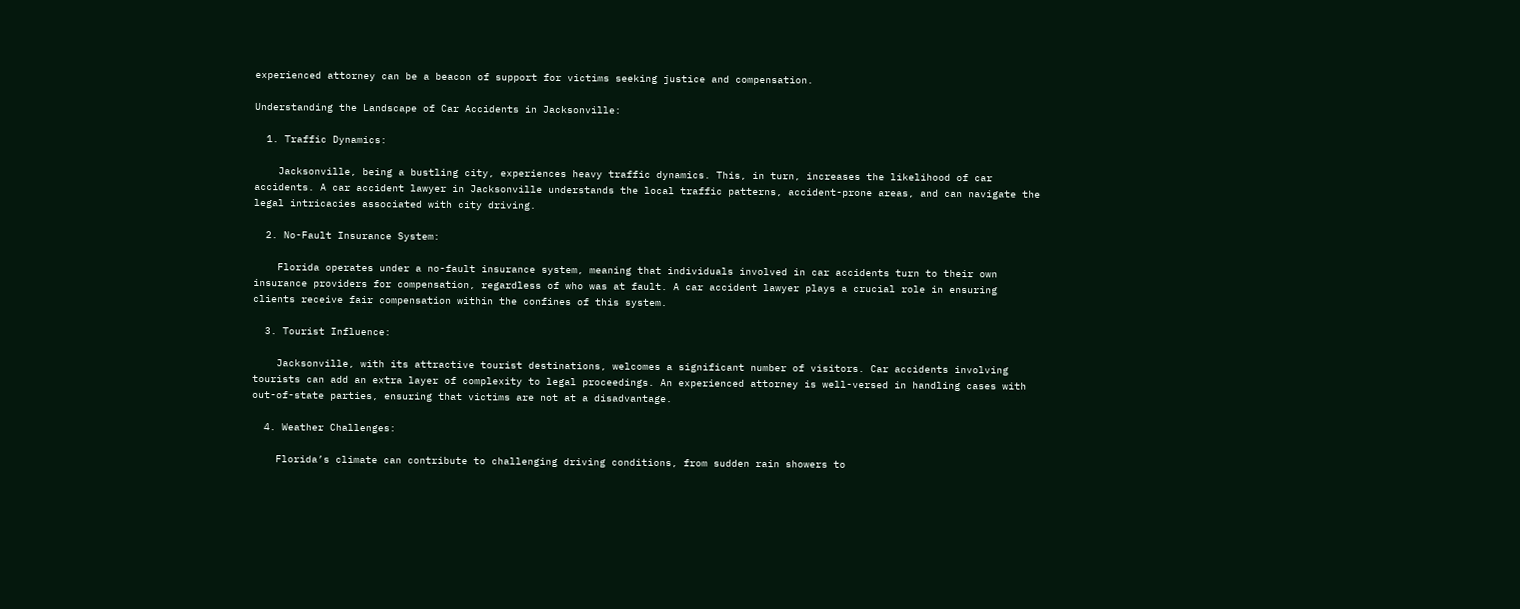experienced attorney can be a beacon of support for victims seeking justice and compensation.

Understanding the Landscape of Car Accidents in Jacksonville:

  1. Traffic Dynamics:

    Jacksonville, being a bustling city, experiences heavy traffic dynamics. This, in turn, increases the likelihood of car accidents. A car accident lawyer in Jacksonville understands the local traffic patterns, accident-prone areas, and can navigate the legal intricacies associated with city driving.

  2. No-Fault Insurance System:

    Florida operates under a no-fault insurance system, meaning that individuals involved in car accidents turn to their own insurance providers for compensation, regardless of who was at fault. A car accident lawyer plays a crucial role in ensuring clients receive fair compensation within the confines of this system.

  3. Tourist Influence:

    Jacksonville, with its attractive tourist destinations, welcomes a significant number of visitors. Car accidents involving tourists can add an extra layer of complexity to legal proceedings. An experienced attorney is well-versed in handling cases with out-of-state parties, ensuring that victims are not at a disadvantage.

  4. Weather Challenges:

    Florida’s climate can contribute to challenging driving conditions, from sudden rain showers to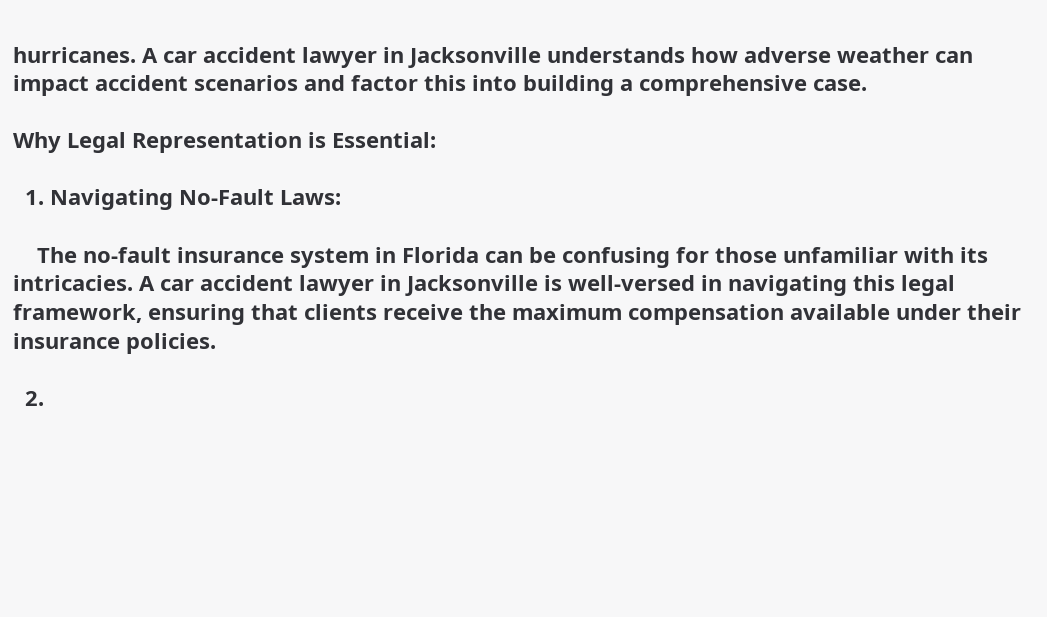hurricanes. A car accident lawyer in Jacksonville understands how adverse weather can impact accident scenarios and factor this into building a comprehensive case.

Why Legal Representation is Essential:

  1. Navigating No-Fault Laws:

    The no-fault insurance system in Florida can be confusing for those unfamiliar with its intricacies. A car accident lawyer in Jacksonville is well-versed in navigating this legal framework, ensuring that clients receive the maximum compensation available under their insurance policies.

  2.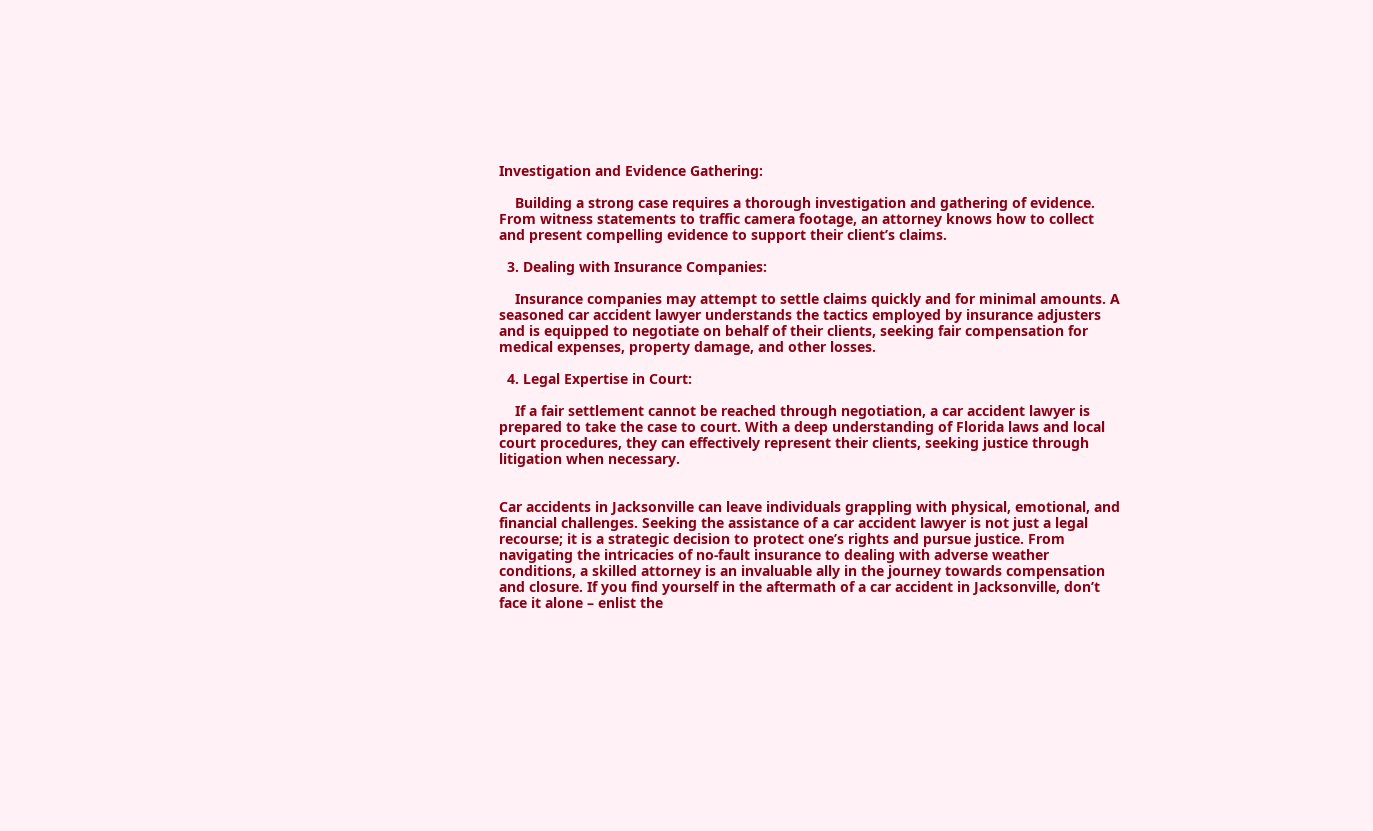Investigation and Evidence Gathering:

    Building a strong case requires a thorough investigation and gathering of evidence. From witness statements to traffic camera footage, an attorney knows how to collect and present compelling evidence to support their client’s claims.

  3. Dealing with Insurance Companies:

    Insurance companies may attempt to settle claims quickly and for minimal amounts. A seasoned car accident lawyer understands the tactics employed by insurance adjusters and is equipped to negotiate on behalf of their clients, seeking fair compensation for medical expenses, property damage, and other losses.

  4. Legal Expertise in Court:

    If a fair settlement cannot be reached through negotiation, a car accident lawyer is prepared to take the case to court. With a deep understanding of Florida laws and local court procedures, they can effectively represent their clients, seeking justice through litigation when necessary.


Car accidents in Jacksonville can leave individuals grappling with physical, emotional, and financial challenges. Seeking the assistance of a car accident lawyer is not just a legal recourse; it is a strategic decision to protect one’s rights and pursue justice. From navigating the intricacies of no-fault insurance to dealing with adverse weather conditions, a skilled attorney is an invaluable ally in the journey towards compensation and closure. If you find yourself in the aftermath of a car accident in Jacksonville, don’t face it alone – enlist the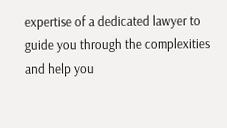expertise of a dedicated lawyer to guide you through the complexities and help you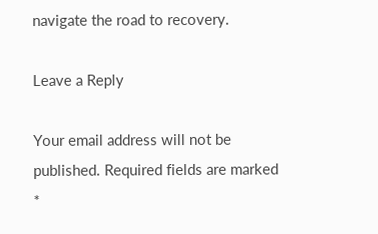navigate the road to recovery.

Leave a Reply

Your email address will not be published. Required fields are marked *